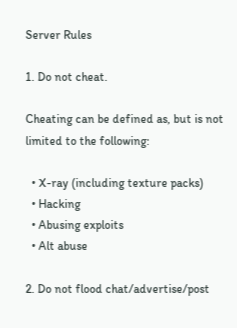Server Rules

1. Do not cheat.

Cheating can be defined as, but is not limited to the following:

  • X-ray (including texture packs)
  • Hacking
  • Abusing exploits
  • Alt abuse

2. Do not flood chat/advertise/post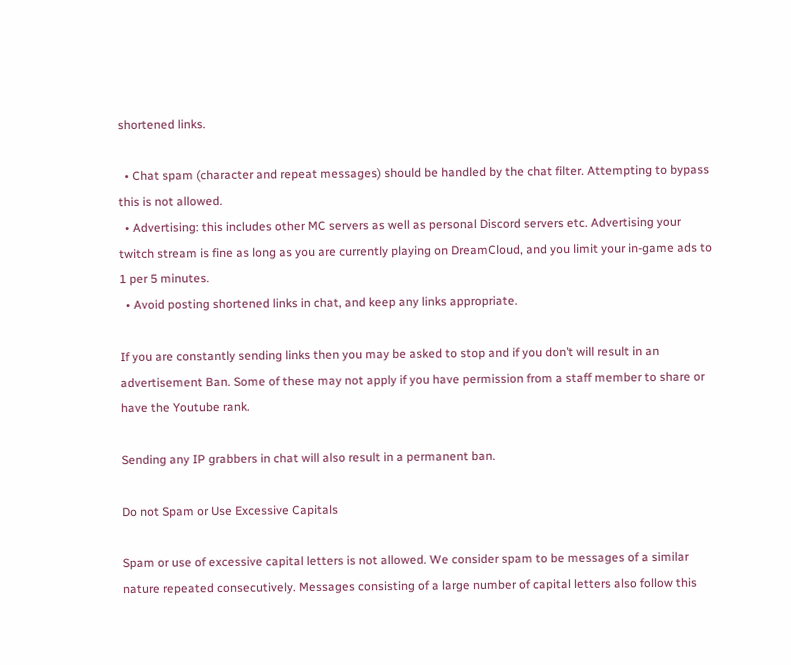shortened links.

  • Chat spam (character and repeat messages) should be handled by the chat filter. Attempting to bypass this is not allowed.
  • Advertising: this includes other MC servers as well as personal Discord servers etc. Advertising your twitch stream is fine as long as you are currently playing on DreamCloud, and you limit your in-game ads to 1 per 5 minutes.
  • Avoid posting shortened links in chat, and keep any links appropriate.

If you are constantly sending links then you may be asked to stop and if you don’t will result in an advertisement Ban. Some of these may not apply if you have permission from a staff member to share or have the Youtube rank.

Sending any IP grabbers in chat will also result in a permanent ban.

Do not Spam or Use Excessive Capitals

Spam or use of excessive capital letters is not allowed. We consider spam to be messages of a similar nature repeated consecutively. Messages consisting of a large number of capital letters also follow this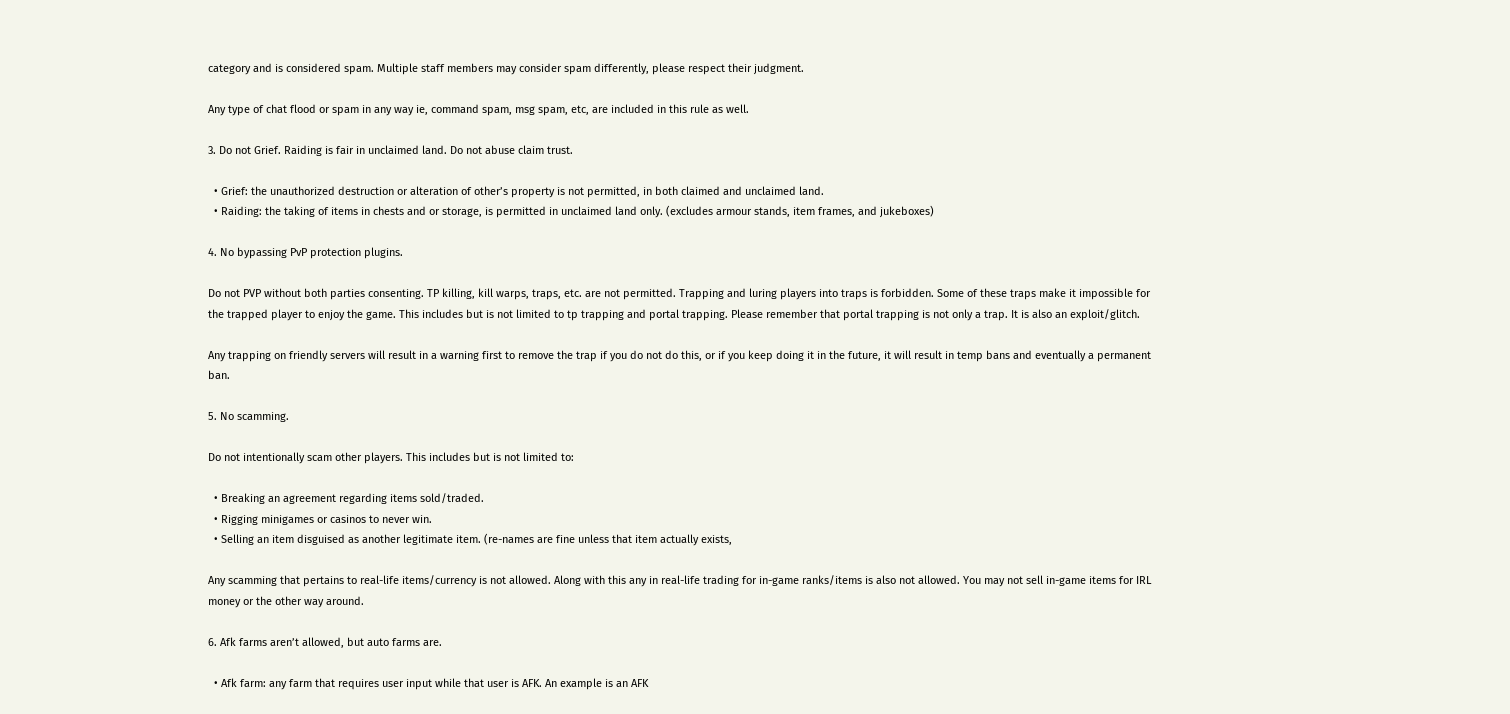category and is considered spam. Multiple staff members may consider spam differently, please respect their judgment.

Any type of chat flood or spam in any way ie, command spam, msg spam, etc, are included in this rule as well.

3. Do not Grief. Raiding is fair in unclaimed land. Do not abuse claim trust.

  • Grief: the unauthorized destruction or alteration of other’s property is not permitted, in both claimed and unclaimed land.
  • Raiding: the taking of items in chests and or storage, is permitted in unclaimed land only. (excludes armour stands, item frames, and jukeboxes)

4. No bypassing PvP protection plugins.

Do not PVP without both parties consenting. TP killing, kill warps, traps, etc. are not permitted. Trapping and luring players into traps is forbidden. Some of these traps make it impossible for the trapped player to enjoy the game. This includes but is not limited to tp trapping and portal trapping. Please remember that portal trapping is not only a trap. It is also an exploit/glitch.

Any trapping on friendly servers will result in a warning first to remove the trap if you do not do this, or if you keep doing it in the future, it will result in temp bans and eventually a permanent ban.

5. No scamming.

Do not intentionally scam other players. This includes but is not limited to:

  • Breaking an agreement regarding items sold/traded.
  • Rigging minigames or casinos to never win.
  • Selling an item disguised as another legitimate item. (re-names are fine unless that item actually exists,

Any scamming that pertains to real-life items/currency is not allowed. Along with this any in real-life trading for in-game ranks/items is also not allowed. You may not sell in-game items for IRL money or the other way around.

6. Afk farms aren’t allowed, but auto farms are.

  • Afk farm: any farm that requires user input while that user is AFK. An example is an AFK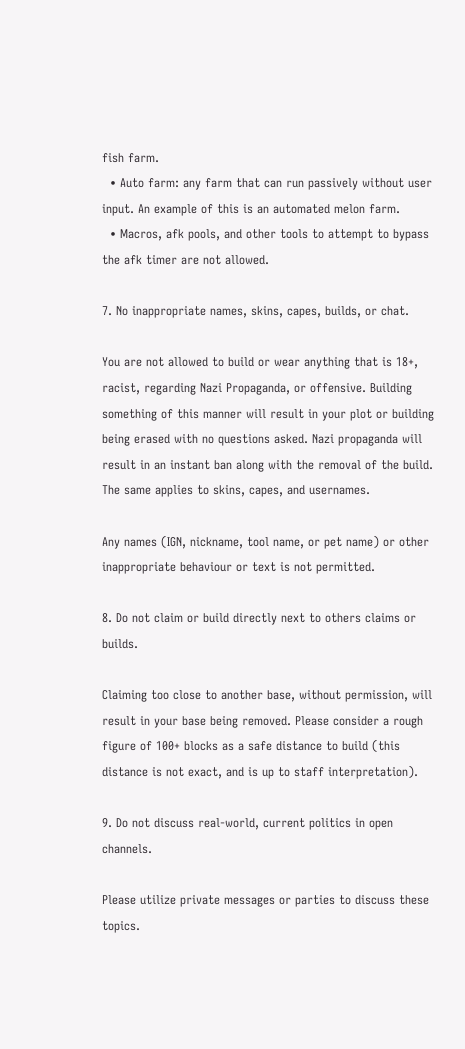fish farm.
  • Auto farm: any farm that can run passively without user input. An example of this is an automated melon farm.
  • Macros, afk pools, and other tools to attempt to bypass the afk timer are not allowed.

7. No inappropriate names, skins, capes, builds, or chat.

You are not allowed to build or wear anything that is 18+, racist, regarding Nazi Propaganda, or offensive. Building something of this manner will result in your plot or building being erased with no questions asked. Nazi propaganda will result in an instant ban along with the removal of the build. The same applies to skins, capes, and usernames.

Any names (IGN, nickname, tool name, or pet name) or other inappropriate behaviour or text is not permitted.

8. Do not claim or build directly next to others claims or builds.

Claiming too close to another base, without permission, will result in your base being removed. Please consider a rough figure of 100+ blocks as a safe distance to build (this distance is not exact, and is up to staff interpretation).

9. Do not discuss real-world, current politics in open channels.

Please utilize private messages or parties to discuss these topics.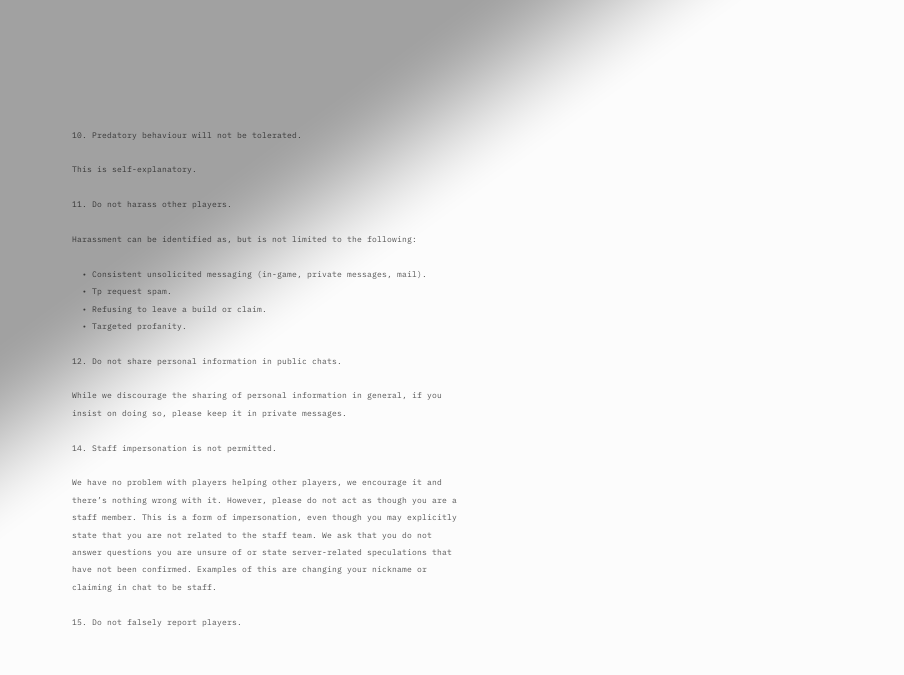10. Predatory behaviour will not be tolerated.

This is self-explanatory.

11. Do not harass other players.

Harassment can be identified as, but is not limited to the following:

  • Consistent unsolicited messaging (in-game, private messages, mail).
  • Tp request spam.
  • Refusing to leave a build or claim.
  • Targeted profanity.

12. Do not share personal information in public chats.

While we discourage the sharing of personal information in general, if you insist on doing so, please keep it in private messages.

14. Staff impersonation is not permitted.

We have no problem with players helping other players, we encourage it and there’s nothing wrong with it. However, please do not act as though you are a staff member. This is a form of impersonation, even though you may explicitly state that you are not related to the staff team. We ask that you do not answer questions you are unsure of or state server-related speculations that have not been confirmed. Examples of this are changing your nickname or claiming in chat to be staff.

15. Do not falsely report players.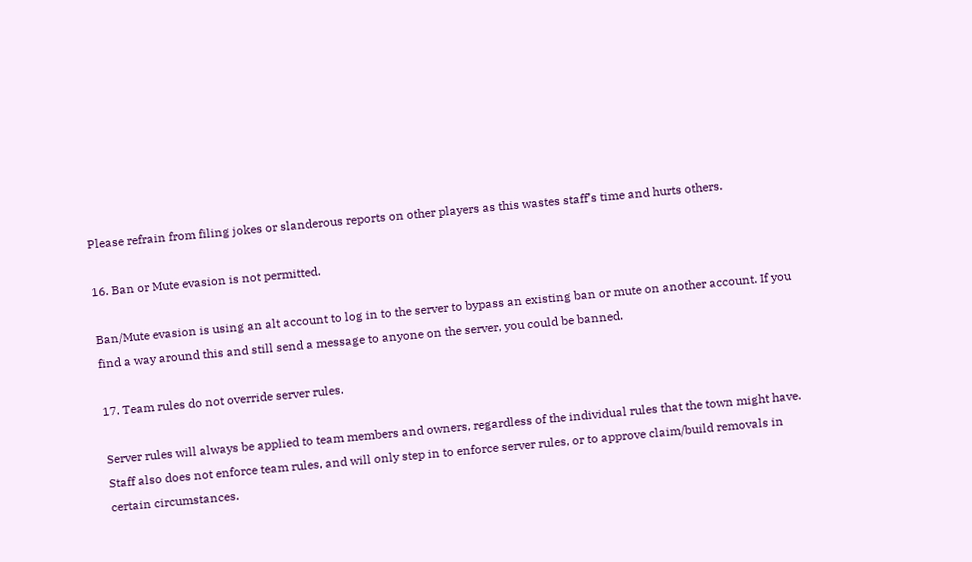Please refrain from filing jokes or slanderous reports on other players as this wastes staff’s time and hurts others.

16. Ban or Mute evasion is not permitted.

Ban/Mute evasion is using an alt account to log in to the server to bypass an existing ban or mute on another account. If you find a way around this and still send a message to anyone on the server, you could be banned.

17. Team rules do not override server rules.

Server rules will always be applied to team members and owners, regardless of the individual rules that the town might have. Staff also does not enforce team rules, and will only step in to enforce server rules, or to approve claim/build removals in certain circumstances.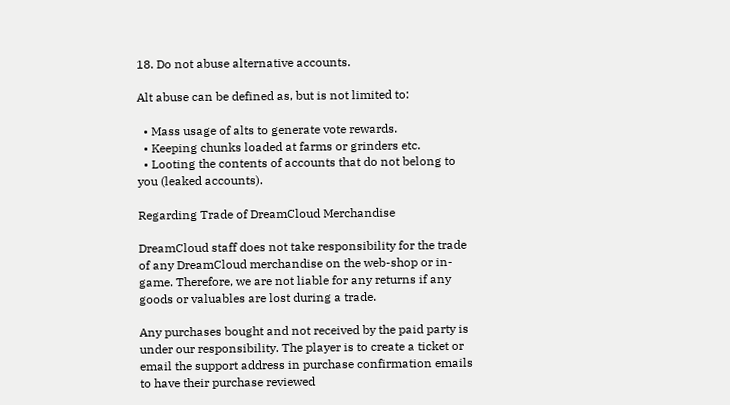18. Do not abuse alternative accounts.

Alt abuse can be defined as, but is not limited to:

  • Mass usage of alts to generate vote rewards.
  • Keeping chunks loaded at farms or grinders etc.
  • Looting the contents of accounts that do not belong to you (leaked accounts).

Regarding Trade of DreamCloud Merchandise

DreamCloud staff does not take responsibility for the trade of any DreamCloud merchandise on the web-shop or in-game. Therefore, we are not liable for any returns if any goods or valuables are lost during a trade.

Any purchases bought and not received by the paid party is under our responsibility. The player is to create a ticket or email the support address in purchase confirmation emails to have their purchase reviewed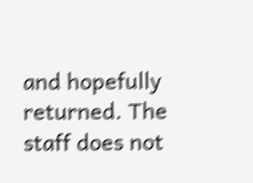and hopefully returned. The staff does not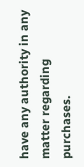have any authority in any matter regarding purchases.